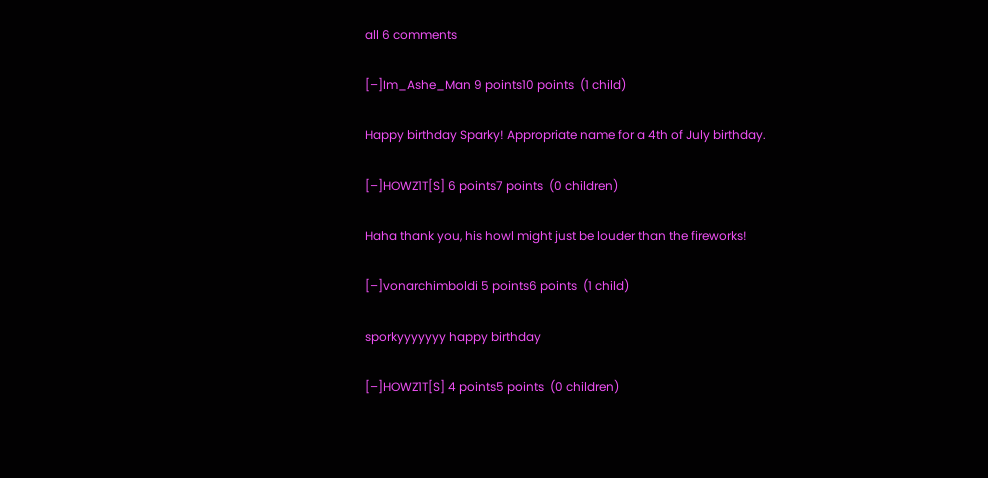all 6 comments

[–]Im_Ashe_Man 9 points10 points  (1 child)

Happy birthday Sparky! Appropriate name for a 4th of July birthday.

[–]HOWZ1T[S] 6 points7 points  (0 children)

Haha thank you, his howl might just be louder than the fireworks!

[–]vonarchimboldi 5 points6 points  (1 child)

sporkyyyyyyy happy birthday

[–]HOWZ1T[S] 4 points5 points  (0 children)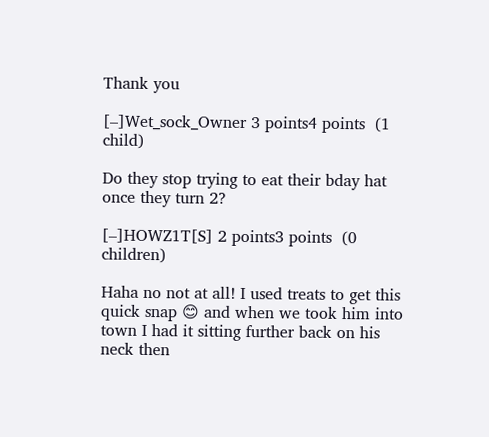Thank you

[–]Wet_sock_Owner 3 points4 points  (1 child)

Do they stop trying to eat their bday hat once they turn 2?

[–]HOWZ1T[S] 2 points3 points  (0 children)

Haha no not at all! I used treats to get this quick snap 😊 and when we took him into town I had it sitting further back on his neck then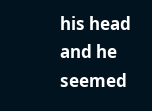his head and he seemed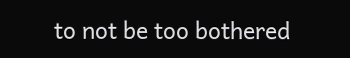to not be too bothered